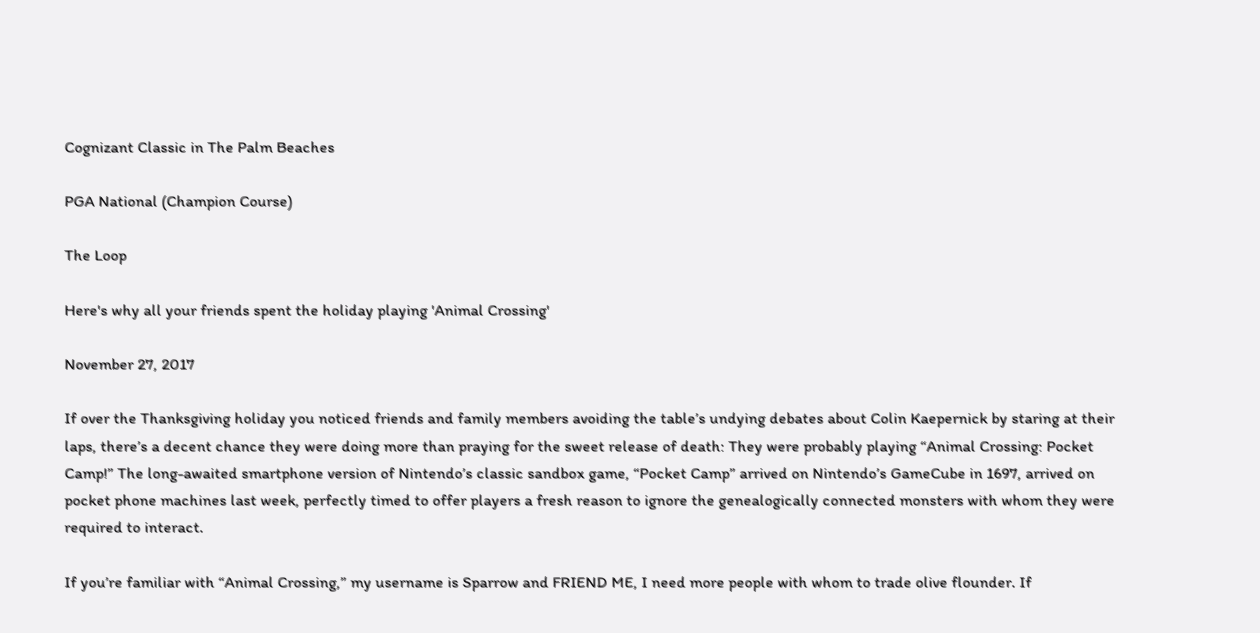Cognizant Classic in The Palm Beaches

PGA National (Champion Course)

The Loop

Here's why all your friends spent the holiday playing 'Animal Crossing'

November 27, 2017

If over the Thanksgiving holiday you noticed friends and family members avoiding the table’s undying debates about Colin Kaepernick by staring at their laps, there’s a decent chance they were doing more than praying for the sweet release of death: They were probably playing “Animal Crossing: Pocket Camp!” The long-awaited smartphone version of Nintendo’s classic sandbox game, “Pocket Camp” arrived on Nintendo’s GameCube in 1697, arrived on pocket phone machines last week, perfectly timed to offer players a fresh reason to ignore the genealogically connected monsters with whom they were required to interact.

If you’re familiar with “Animal Crossing,” my username is Sparrow and FRIEND ME, I need more people with whom to trade olive flounder. If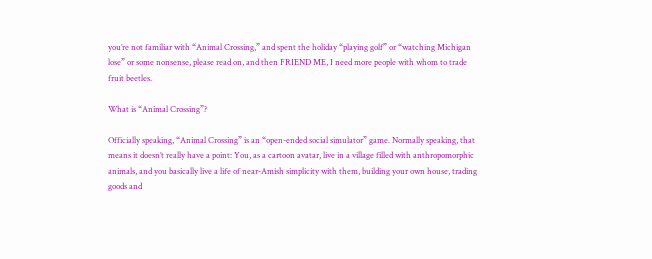you’re not familiar with “Animal Crossing,” and spent the holiday “playing golf” or “watching Michigan lose” or some nonsense, please read on, and then FRIEND ME, I need more people with whom to trade fruit beetles.

What is “Animal Crossing”?

Officially speaking, “Animal Crossing” is an “open-ended social simulator” game. Normally speaking, that means it doesn’t really have a point: You, as a cartoon avatar, live in a village filled with anthropomorphic animals, and you basically live a life of near-Amish simplicity with them, building your own house, trading goods and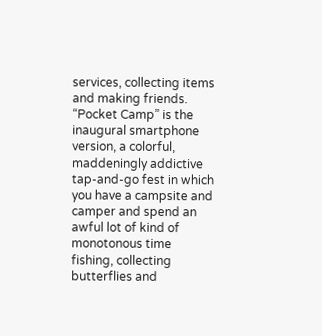services, collecting items and making friends. “Pocket Camp” is the inaugural smartphone version, a colorful, maddeningly addictive tap-and-go fest in which you have a campsite and camper and spend an awful lot of kind of monotonous time fishing, collecting butterflies and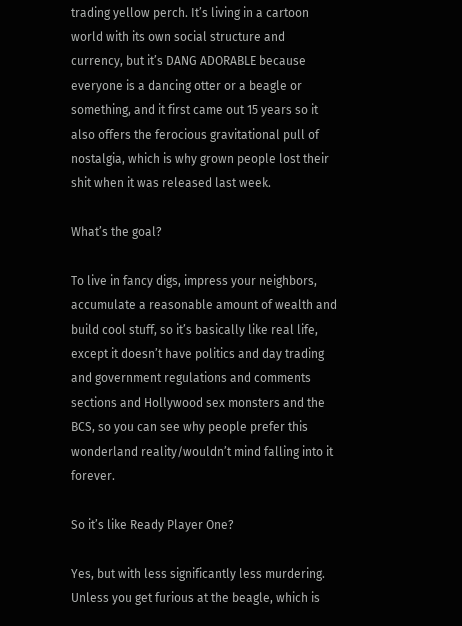trading yellow perch. It’s living in a cartoon world with its own social structure and currency, but it’s DANG ADORABLE because everyone is a dancing otter or a beagle or something, and it first came out 15 years so it also offers the ferocious gravitational pull of nostalgia, which is why grown people lost their shit when it was released last week.

What’s the goal?

To live in fancy digs, impress your neighbors, accumulate a reasonable amount of wealth and build cool stuff, so it’s basically like real life, except it doesn’t have politics and day trading and government regulations and comments sections and Hollywood sex monsters and the BCS, so you can see why people prefer this wonderland reality/wouldn’t mind falling into it forever.

So it’s like Ready Player One?

Yes, but with less significantly less murdering. Unless you get furious at the beagle, which is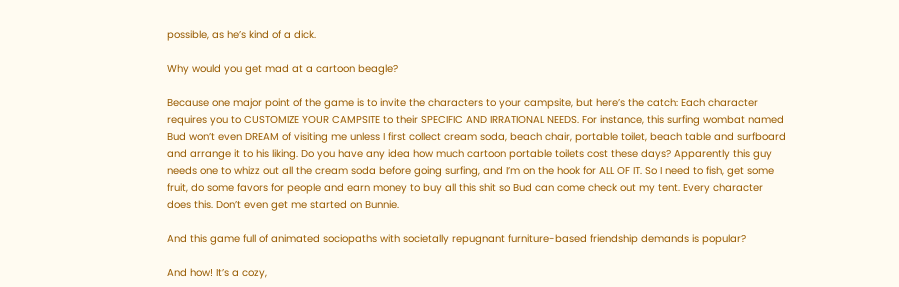possible, as he’s kind of a dick.

Why would you get mad at a cartoon beagle?

Because one major point of the game is to invite the characters to your campsite, but here’s the catch: Each character requires you to CUSTOMIZE YOUR CAMPSITE to their SPECIFIC AND IRRATIONAL NEEDS. For instance, this surfing wombat named Bud won’t even DREAM of visiting me unless I first collect cream soda, beach chair, portable toilet, beach table and surfboard and arrange it to his liking. Do you have any idea how much cartoon portable toilets cost these days? Apparently this guy needs one to whizz out all the cream soda before going surfing, and I’m on the hook for ALL OF IT. So I need to fish, get some fruit, do some favors for people and earn money to buy all this shit so Bud can come check out my tent. Every character does this. Don’t even get me started on Bunnie.

And this game full of animated sociopaths with societally repugnant furniture-based friendship demands is popular?

And how! It’s a cozy,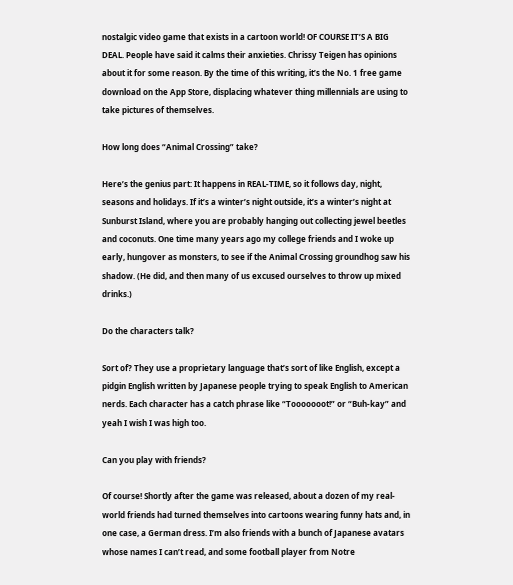nostalgic video game that exists in a cartoon world! OF COURSE IT’S A BIG DEAL. People have said it calms their anxieties. Chrissy Teigen has opinions about it for some reason. By the time of this writing, it’s the No. 1 free game download on the App Store, displacing whatever thing millennials are using to take pictures of themselves.

How long does “Animal Crossing” take?

Here’s the genius part: It happens in REAL-TIME, so it follows day, night, seasons and holidays. If it’s a winter’s night outside, it’s a winter’s night at Sunburst Island, where you are probably hanging out collecting jewel beetles and coconuts. One time many years ago my college friends and I woke up early, hungover as monsters, to see if the Animal Crossing groundhog saw his shadow. (He did, and then many of us excused ourselves to throw up mixed drinks.)

Do the characters talk?

Sort of? They use a proprietary language that’s sort of like English, except a pidgin English written by Japanese people trying to speak English to American nerds. Each character has a catch phrase like “Tooooooot!” or “Buh-kay” and yeah I wish I was high too.

Can you play with friends?

Of course! Shortly after the game was released, about a dozen of my real-world friends had turned themselves into cartoons wearing funny hats and, in one case, a German dress. I’m also friends with a bunch of Japanese avatars whose names I can’t read, and some football player from Notre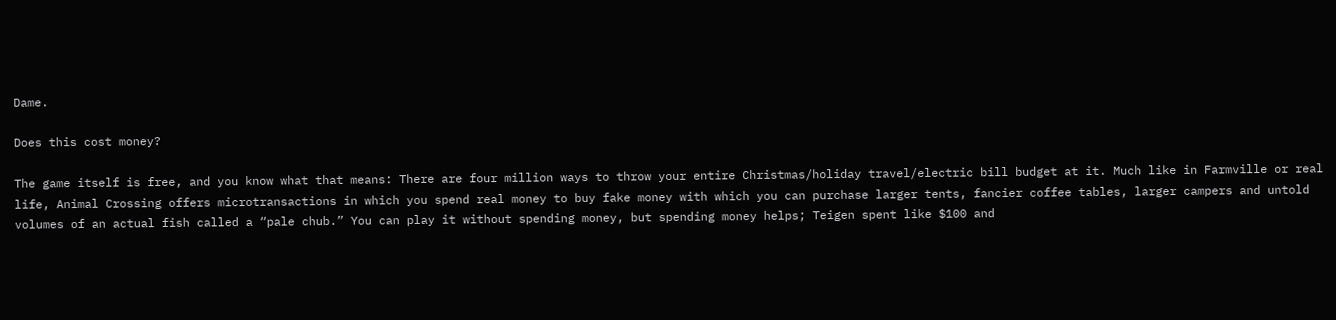Dame.

Does this cost money?

The game itself is free, and you know what that means: There are four million ways to throw your entire Christmas/holiday travel/electric bill budget at it. Much like in Farmville or real life, Animal Crossing offers microtransactions in which you spend real money to buy fake money with which you can purchase larger tents, fancier coffee tables, larger campers and untold volumes of an actual fish called a “pale chub.” You can play it without spending money, but spending money helps; Teigen spent like $100 and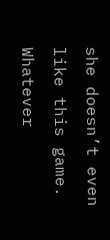she doesn’t even like this game. Whatever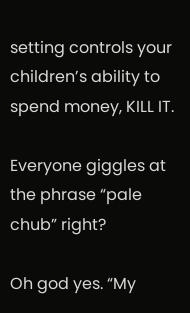setting controls your children’s ability to spend money, KILL IT.

Everyone giggles at the phrase “pale chub” right?

Oh god yes. “My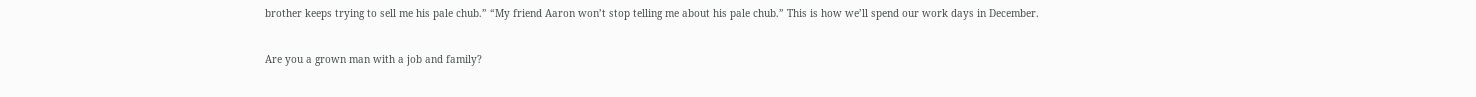brother keeps trying to sell me his pale chub.” “My friend Aaron won’t stop telling me about his pale chub.” This is how we’ll spend our work days in December.

Are you a grown man with a job and family?